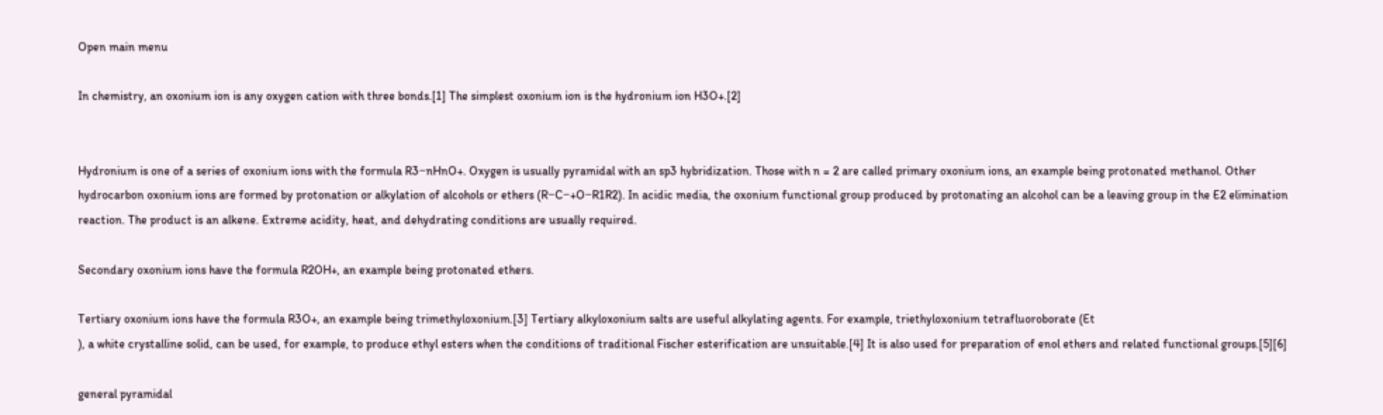Open main menu

In chemistry, an oxonium ion is any oxygen cation with three bonds.[1] The simplest oxonium ion is the hydronium ion H3O+.[2]


Hydronium is one of a series of oxonium ions with the formula R3−nHnO+. Oxygen is usually pyramidal with an sp3 hybridization. Those with n = 2 are called primary oxonium ions, an example being protonated methanol. Other hydrocarbon oxonium ions are formed by protonation or alkylation of alcohols or ethers (R−C−+O−R1R2). In acidic media, the oxonium functional group produced by protonating an alcohol can be a leaving group in the E2 elimination reaction. The product is an alkene. Extreme acidity, heat, and dehydrating conditions are usually required.

Secondary oxonium ions have the formula R2OH+, an example being protonated ethers.

Tertiary oxonium ions have the formula R3O+, an example being trimethyloxonium.[3] Tertiary alkyloxonium salts are useful alkylating agents. For example, triethyloxonium tetrafluoroborate (Et
), a white crystalline solid, can be used, for example, to produce ethyl esters when the conditions of traditional Fischer esterification are unsuitable.[4] It is also used for preparation of enol ethers and related functional groups.[5][6]

general pyramidal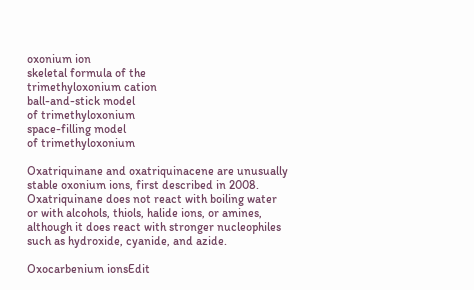oxonium ion
skeletal formula of the
trimethyloxonium cation
ball-and-stick model
of trimethyloxonium
space-filling model
of trimethyloxonium

Oxatriquinane and oxatriquinacene are unusually stable oxonium ions, first described in 2008. Oxatriquinane does not react with boiling water or with alcohols, thiols, halide ions, or amines, although it does react with stronger nucleophiles such as hydroxide, cyanide, and azide.

Oxocarbenium ionsEdit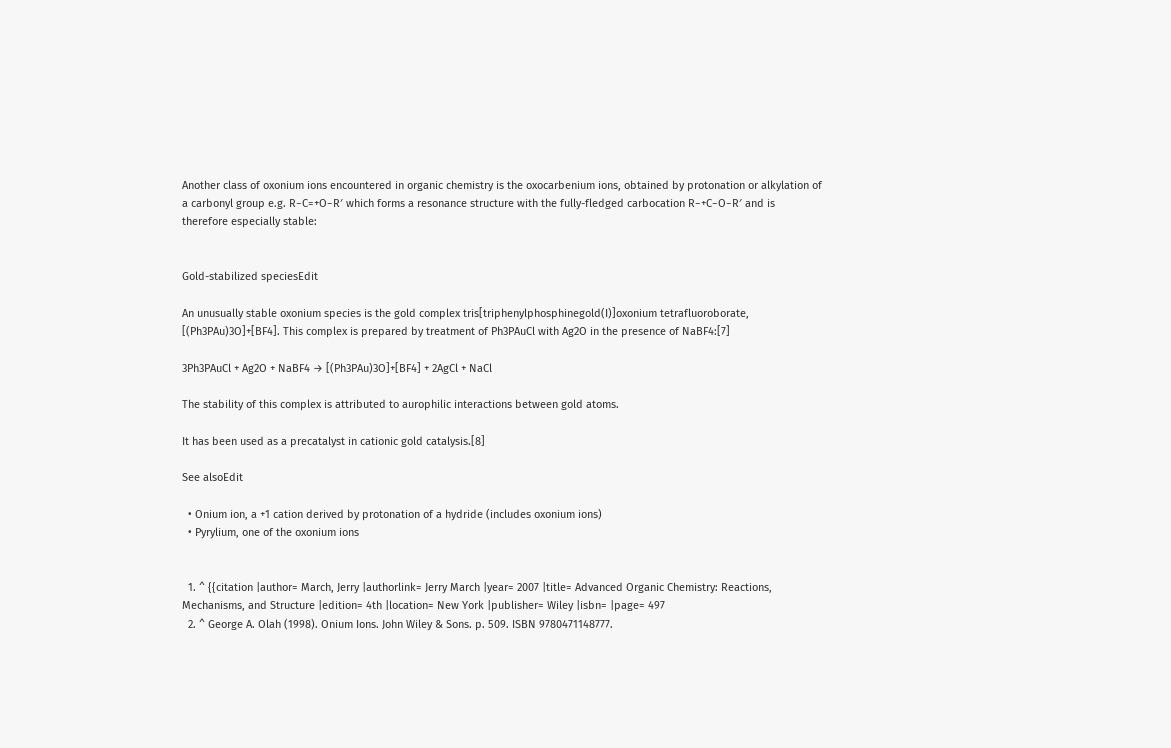Another class of oxonium ions encountered in organic chemistry is the oxocarbenium ions, obtained by protonation or alkylation of a carbonyl group e.g. R−C=+O−R′ which forms a resonance structure with the fully-fledged carbocation R−+C−O−R′ and is therefore especially stable:


Gold-stabilized speciesEdit

An unusually stable oxonium species is the gold complex tris[triphenylphosphinegold(I)]oxonium tetrafluoroborate, [(Ph3PAu)3O]+[BF4]. This complex is prepared by treatment of Ph3PAuCl with Ag2O in the presence of NaBF4:[7]

3Ph3PAuCl + Ag2O + NaBF4 → [(Ph3PAu)3O]+[BF4] + 2AgCl + NaCl

The stability of this complex is attributed to aurophilic interactions between gold atoms.

It has been used as a precatalyst in cationic gold catalysis.[8]

See alsoEdit

  • Onium ion, a +1 cation derived by protonation of a hydride (includes oxonium ions)
  • Pyrylium, one of the oxonium ions


  1. ^ {{citation |author= March, Jerry |authorlink= Jerry March |year= 2007 |title= Advanced Organic Chemistry: Reactions, Mechanisms, and Structure |edition= 4th |location= New York |publisher= Wiley |isbn= |page= 497
  2. ^ George A. Olah (1998). Onium Ions. John Wiley & Sons. p. 509. ISBN 9780471148777.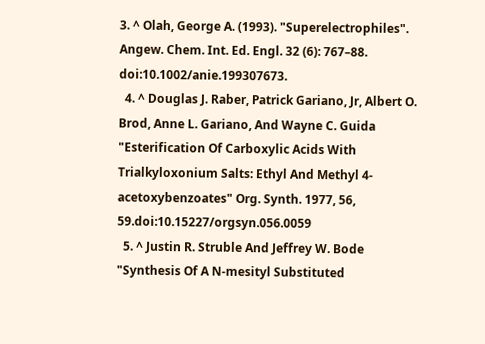3. ^ Olah, George A. (1993). "Superelectrophiles". Angew. Chem. Int. Ed. Engl. 32 (6): 767–88. doi:10.1002/anie.199307673.
  4. ^ Douglas J. Raber, Patrick Gariano, Jr, Albert O. Brod, Anne L. Gariano, And Wayne C. Guida "Esterification Of Carboxylic Acids With Trialkyloxonium Salts: Ethyl And Methyl 4-acetoxybenzoates" Org. Synth. 1977, 56, 59.doi:10.15227/orgsyn.056.0059
  5. ^ Justin R. Struble And Jeffrey W. Bode "Synthesis Of A N-mesityl Substituted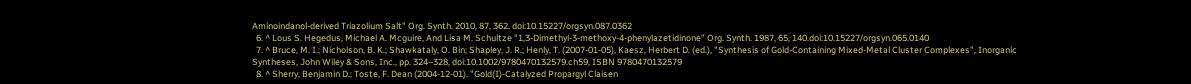Aminoindanol-derived Triazolium Salt" Org. Synth. 2010, 87, 362. doi:10.15227/orgsyn.087.0362
  6. ^ Lous S. Hegedus, Michael A. Mcguire, And Lisa M. Schultze "1,3-Dimethyl-3-methoxy-4-phenylazetidinone" Org. Synth. 1987, 65, 140.doi:10.15227/orgsyn.065.0140
  7. ^ Bruce, M. I.; Nicholson, B. K.; Shawkataly, O. Bin; Shapley, J. R.; Henly, T. (2007-01-05), Kaesz, Herbert D. (ed.), "Synthesis of Gold-Containing Mixed-Metal Cluster Complexes", Inorganic Syntheses, John Wiley & Sons, Inc., pp. 324–328, doi:10.1002/9780470132579.ch59, ISBN 9780470132579
  8. ^ Sherry, Benjamin D.; Toste, F. Dean (2004-12-01). "Gold(I)-Catalyzed Propargyl Claisen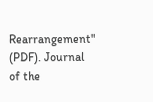Rearrangement" (PDF). Journal of the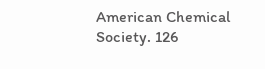American Chemical Society. 126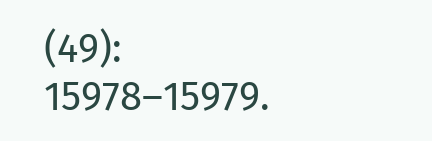(49): 15978–15979.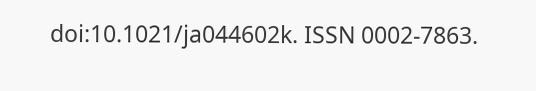doi:10.1021/ja044602k. ISSN 0002-7863.